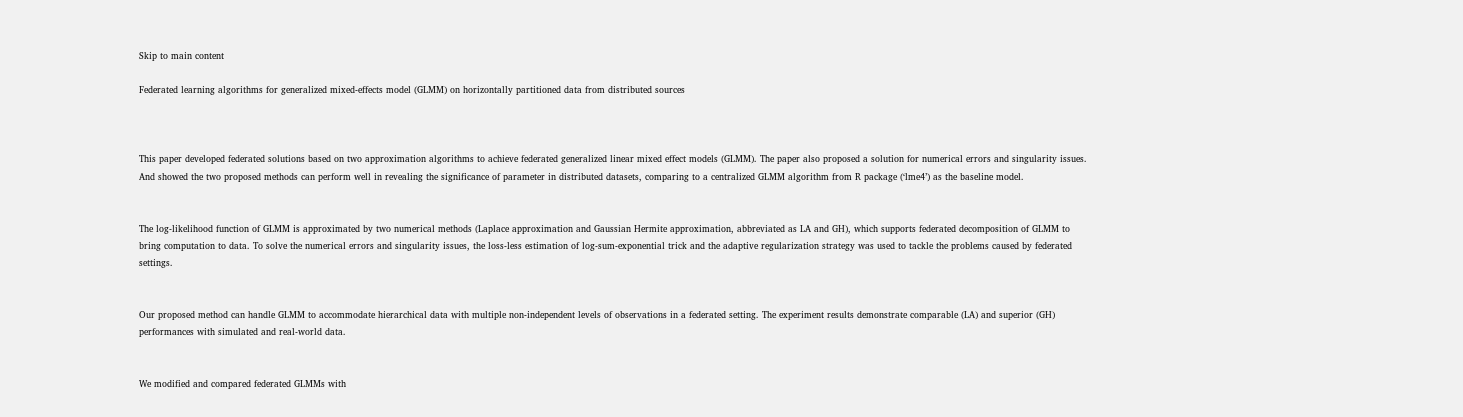Skip to main content

Federated learning algorithms for generalized mixed-effects model (GLMM) on horizontally partitioned data from distributed sources



This paper developed federated solutions based on two approximation algorithms to achieve federated generalized linear mixed effect models (GLMM). The paper also proposed a solution for numerical errors and singularity issues. And showed the two proposed methods can perform well in revealing the significance of parameter in distributed datasets, comparing to a centralized GLMM algorithm from R package (‘lme4’) as the baseline model.


The log-likelihood function of GLMM is approximated by two numerical methods (Laplace approximation and Gaussian Hermite approximation, abbreviated as LA and GH), which supports federated decomposition of GLMM to bring computation to data. To solve the numerical errors and singularity issues, the loss-less estimation of log-sum-exponential trick and the adaptive regularization strategy was used to tackle the problems caused by federated settings.


Our proposed method can handle GLMM to accommodate hierarchical data with multiple non-independent levels of observations in a federated setting. The experiment results demonstrate comparable (LA) and superior (GH) performances with simulated and real-world data.


We modified and compared federated GLMMs with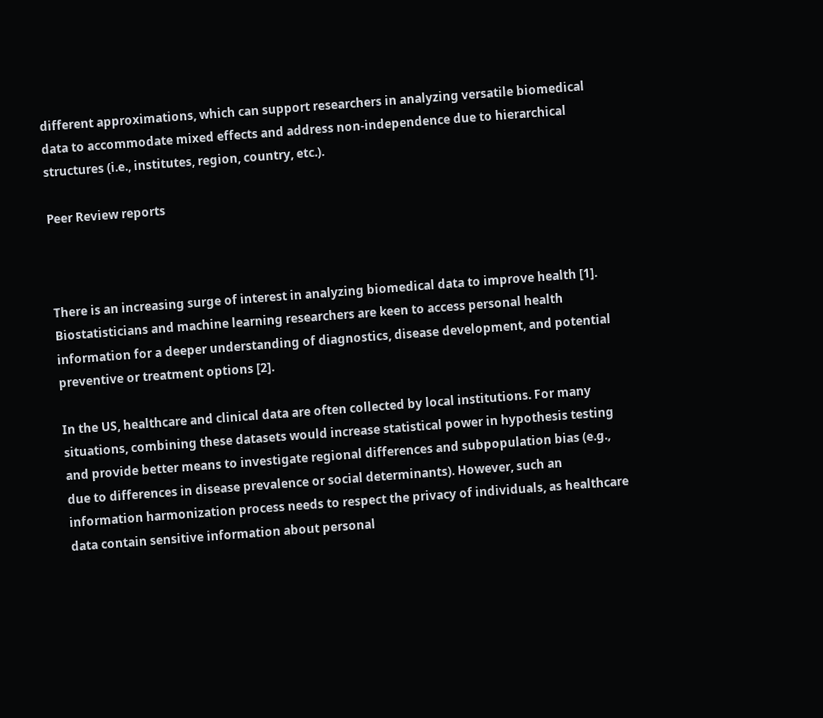different approximations, which can support researchers in analyzing versatile biomedical data to accommodate mixed effects and address non-independence due to hierarchical structures (i.e., institutes, region, country, etc.).

Peer Review reports



There is an increasing surge of interest in analyzing biomedical data to improve health [1]. Biostatisticians and machine learning researchers are keen to access personal health information for a deeper understanding of diagnostics, disease development, and potential preventive or treatment options [2].

In the US, healthcare and clinical data are often collected by local institutions. For many situations, combining these datasets would increase statistical power in hypothesis testing and provide better means to investigate regional differences and subpopulation bias (e.g., due to differences in disease prevalence or social determinants). However, such an information harmonization process needs to respect the privacy of individuals, as healthcare data contain sensitive information about personal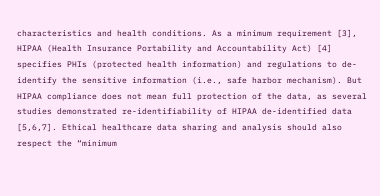characteristics and health conditions. As a minimum requirement [3], HIPAA (Health Insurance Portability and Accountability Act) [4] specifies PHIs (protected health information) and regulations to de-identify the sensitive information (i.e., safe harbor mechanism). But HIPAA compliance does not mean full protection of the data, as several studies demonstrated re-identifiability of HIPAA de-identified data [5,6,7]. Ethical healthcare data sharing and analysis should also respect the “minimum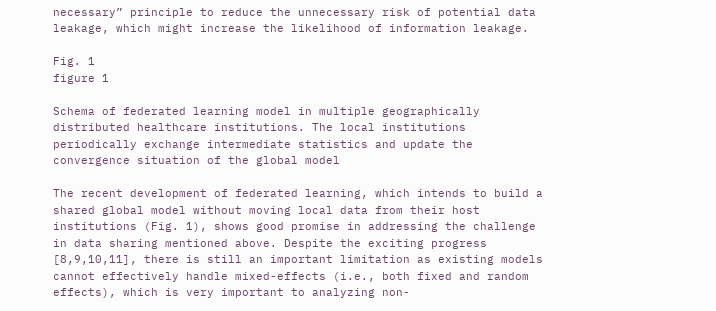necessary” principle to reduce the unnecessary risk of potential data leakage, which might increase the likelihood of information leakage.

Fig. 1
figure 1

Schema of federated learning model in multiple geographically distributed healthcare institutions. The local institutions periodically exchange intermediate statistics and update the convergence situation of the global model

The recent development of federated learning, which intends to build a shared global model without moving local data from their host institutions (Fig. 1), shows good promise in addressing the challenge in data sharing mentioned above. Despite the exciting progress [8,9,10,11], there is still an important limitation as existing models cannot effectively handle mixed-effects (i.e., both fixed and random effects), which is very important to analyzing non-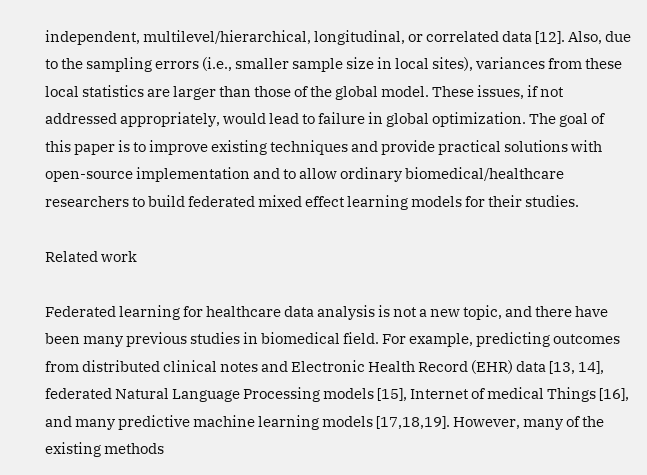independent, multilevel/hierarchical, longitudinal, or correlated data [12]. Also, due to the sampling errors (i.e., smaller sample size in local sites), variances from these local statistics are larger than those of the global model. These issues, if not addressed appropriately, would lead to failure in global optimization. The goal of this paper is to improve existing techniques and provide practical solutions with open-source implementation and to allow ordinary biomedical/healthcare researchers to build federated mixed effect learning models for their studies.

Related work

Federated learning for healthcare data analysis is not a new topic, and there have been many previous studies in biomedical field. For example, predicting outcomes from distributed clinical notes and Electronic Health Record (EHR) data [13, 14], federated Natural Language Processing models [15], Internet of medical Things [16], and many predictive machine learning models [17,18,19]. However, many of the existing methods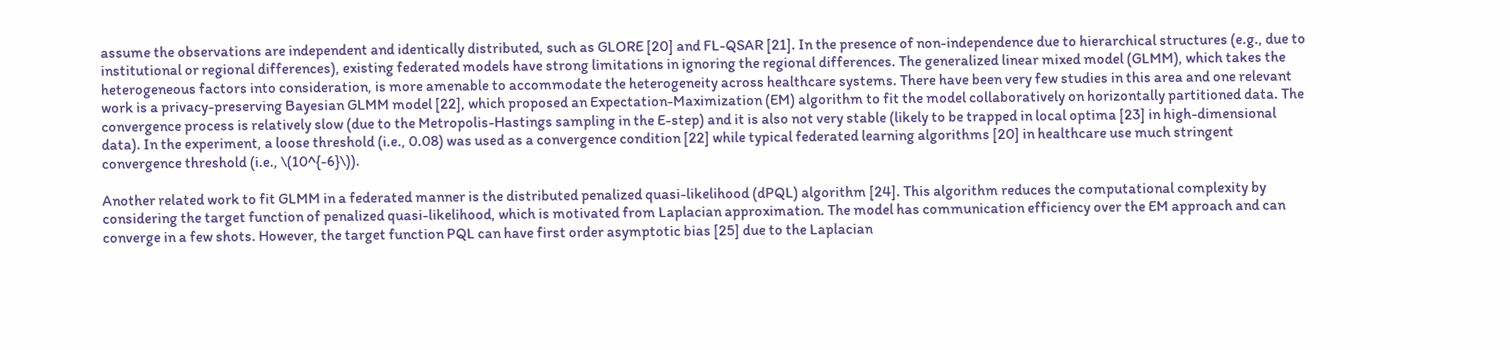assume the observations are independent and identically distributed, such as GLORE [20] and FL-QSAR [21]. In the presence of non-independence due to hierarchical structures (e.g., due to institutional or regional differences), existing federated models have strong limitations in ignoring the regional differences. The generalized linear mixed model (GLMM), which takes the heterogeneous factors into consideration, is more amenable to accommodate the heterogeneity across healthcare systems. There have been very few studies in this area and one relevant work is a privacy-preserving Bayesian GLMM model [22], which proposed an Expectation-Maximization (EM) algorithm to fit the model collaboratively on horizontally partitioned data. The convergence process is relatively slow (due to the Metropolis-Hastings sampling in the E-step) and it is also not very stable (likely to be trapped in local optima [23] in high-dimensional data). In the experiment, a loose threshold (i.e., 0.08) was used as a convergence condition [22] while typical federated learning algorithms [20] in healthcare use much stringent convergence threshold (i.e., \(10^{-6}\)).

Another related work to fit GLMM in a federated manner is the distributed penalized quasi-likelihood (dPQL) algorithm [24]. This algorithm reduces the computational complexity by considering the target function of penalized quasi-likelihood, which is motivated from Laplacian approximation. The model has communication efficiency over the EM approach and can converge in a few shots. However, the target function PQL can have first order asymptotic bias [25] due to the Laplacian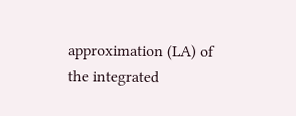approximation (LA) of the integrated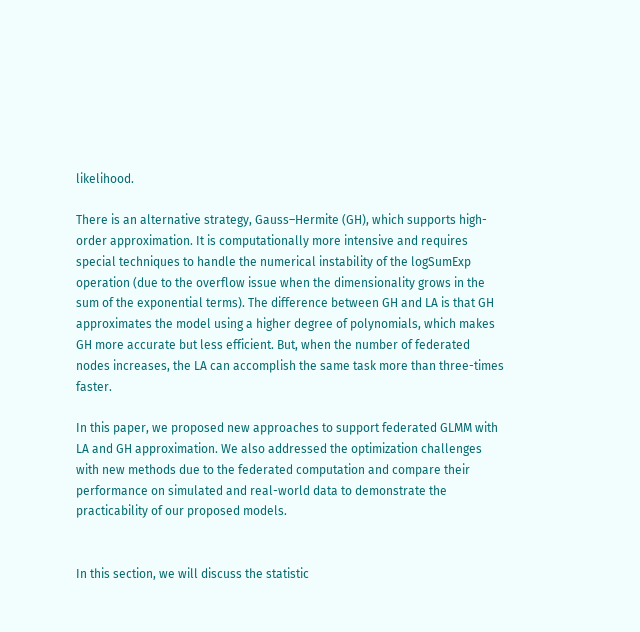likelihood.

There is an alternative strategy, Gauss–Hermite (GH), which supports high-order approximation. It is computationally more intensive and requires special techniques to handle the numerical instability of the logSumExp operation (due to the overflow issue when the dimensionality grows in the sum of the exponential terms). The difference between GH and LA is that GH approximates the model using a higher degree of polynomials, which makes GH more accurate but less efficient. But, when the number of federated nodes increases, the LA can accomplish the same task more than three-times faster.

In this paper, we proposed new approaches to support federated GLMM with LA and GH approximation. We also addressed the optimization challenges with new methods due to the federated computation and compare their performance on simulated and real-world data to demonstrate the practicability of our proposed models.


In this section, we will discuss the statistic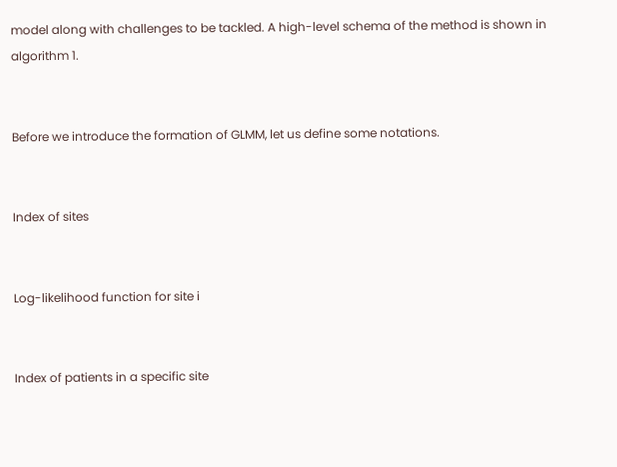model along with challenges to be tackled. A high-level schema of the method is shown in algorithm 1.


Before we introduce the formation of GLMM, let us define some notations.


Index of sites


Log-likelihood function for site i


Index of patients in a specific site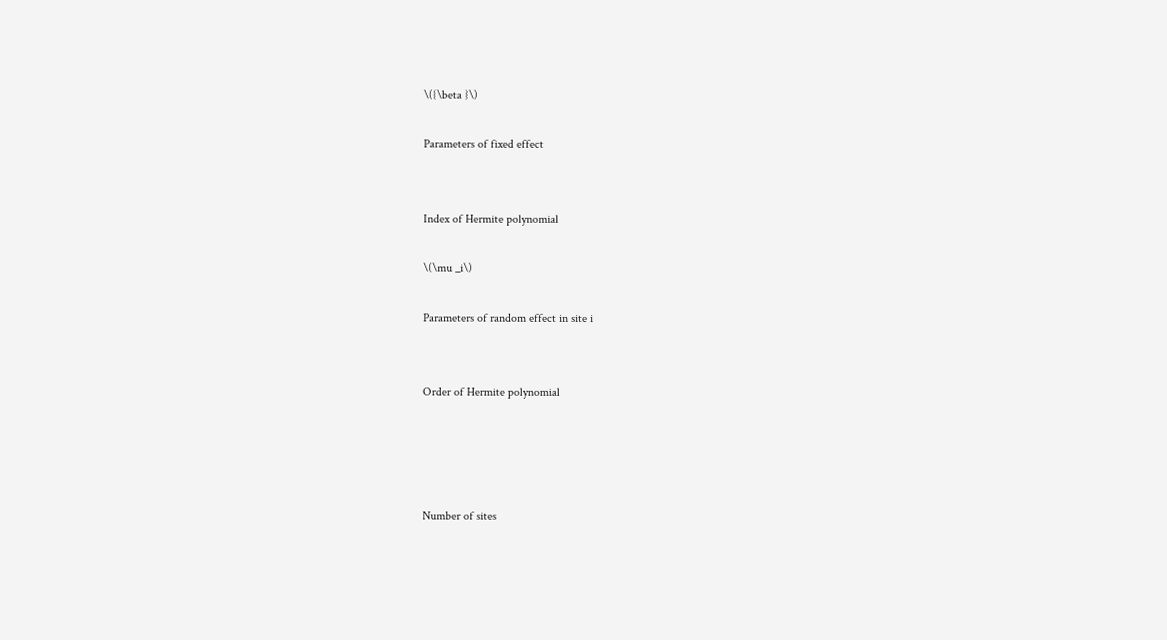\({\beta }\)

Parameters of fixed effect


Index of Hermite polynomial

\(\mu _i\)

Parameters of random effect in site i


Order of Hermite polynomial




Number of sites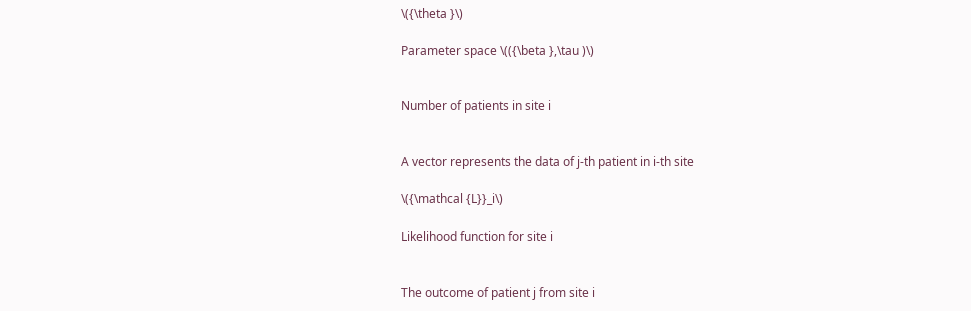\({\theta }\)

Parameter space \(({\beta },\tau )\)


Number of patients in site i


A vector represents the data of j-th patient in i-th site

\({\mathcal {L}}_i\)

Likelihood function for site i


The outcome of patient j from site i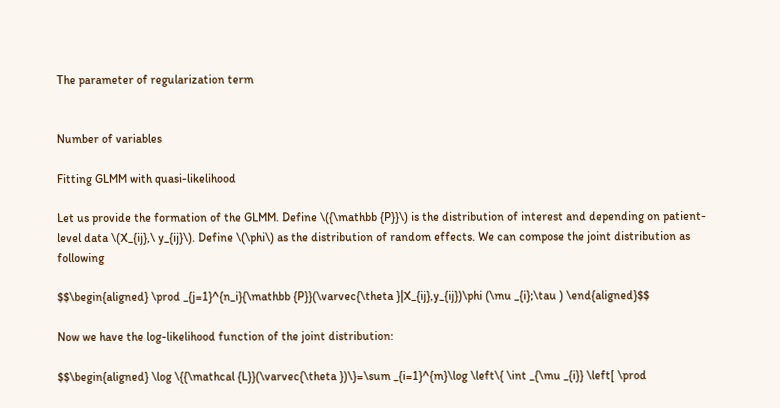The parameter of regularization term


Number of variables

Fitting GLMM with quasi-likelihood

Let us provide the formation of the GLMM. Define \({\mathbb {P}}\) is the distribution of interest and depending on patient-level data \(X_{ij},\ y_{ij}\). Define \(\phi\) as the distribution of random effects. We can compose the joint distribution as following

$$\begin{aligned} \prod _{j=1}^{n_i}{\mathbb {P}}(\varvec{\theta }|X_{ij},y_{ij})\phi (\mu _{i};\tau ) \end{aligned}$$

Now we have the log-likelihood function of the joint distribution:

$$\begin{aligned} \log \{{\mathcal {L}}(\varvec{\theta })\}=\sum _{i=1}^{m}\log \left\{ \int _{\mu _{i}} \left[ \prod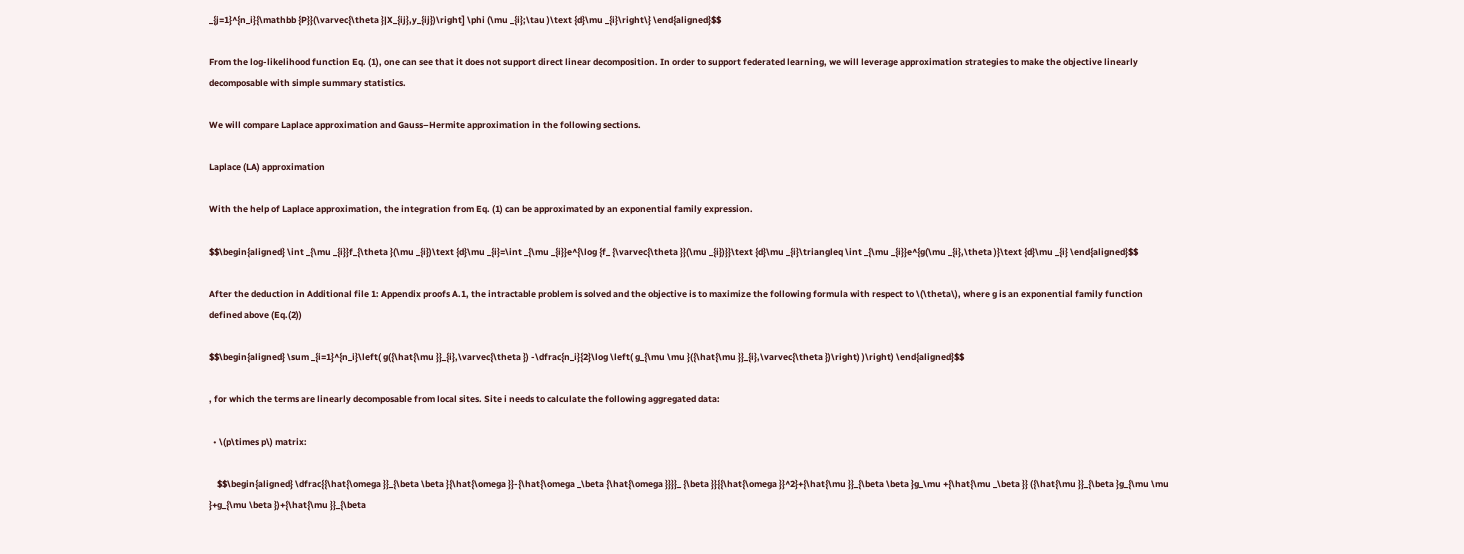_{j=1}^{n_i}{\mathbb {P}}(\varvec{\theta }|X_{ij},y_{ij})\right] \phi (\mu _{i};\tau )\text {d}\mu _{i}\right\} \end{aligned}$$

From the log-likelihood function Eq. (1), one can see that it does not support direct linear decomposition. In order to support federated learning, we will leverage approximation strategies to make the objective linearly decomposable with simple summary statistics.

We will compare Laplace approximation and Gauss–Hermite approximation in the following sections.

Laplace (LA) approximation

With the help of Laplace approximation, the integration from Eq. (1) can be approximated by an exponential family expression.

$$\begin{aligned} \int _{\mu _{i}}f_{\theta }(\mu _{i})\text {d}\mu _{i}=\int _{\mu _{i}}e^{\log {f_ {\varvec{\theta }}(\mu _{i})}}\text {d}\mu _{i}\triangleq \int _{\mu _{i}}e^{g(\mu _{i},\theta )}\text {d}\mu _{i} \end{aligned}$$

After the deduction in Additional file 1: Appendix proofs A.1, the intractable problem is solved and the objective is to maximize the following formula with respect to \(\theta\), where g is an exponential family function defined above (Eq.(2))

$$\begin{aligned} \sum _{i=1}^{n_i}\left( g({\hat{\mu }}_{i},\varvec{\theta }) -\dfrac{n_i}{2}\log \left( g_{\mu \mu }({\hat{\mu }}_{i},\varvec{\theta })\right) )\right) \end{aligned}$$

, for which the terms are linearly decomposable from local sites. Site i needs to calculate the following aggregated data:

  • \(p\times p\) matrix:

    $$\begin{aligned} \dfrac{{\hat{\omega }}_{\beta \beta }{\hat{\omega }}-{\hat{\omega _\beta {\hat{\omega }}}}_ {\beta }}{{\hat{\omega }}^2}+{\hat{\mu }}_{\beta \beta }g_\mu +{\hat{\mu _\beta }} ({\hat{\mu }}_{\beta }g_{\mu \mu }+g_{\mu \beta })+{\hat{\mu }}_{\beta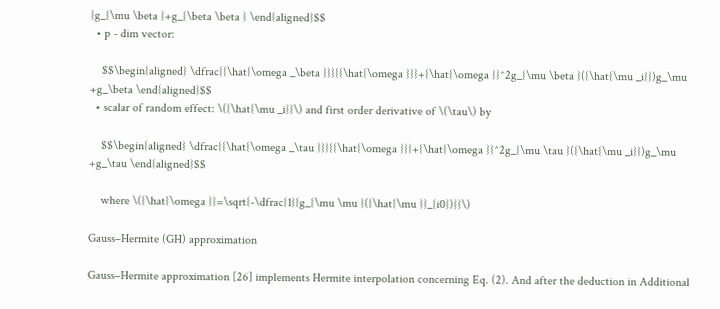}g_{\mu \beta }+g_{\beta \beta } \end{aligned}$$
  • p - dim vector:

    $$\begin{aligned} \dfrac{{\hat{\omega _\beta }}}{{\hat{\omega }}}+{\hat{\omega }}^2g_{\mu \beta }({\hat{\mu _i}})g_\mu +g_\beta \end{aligned}$$
  • scalar of random effect: \({\hat{\mu _i}}\) and first order derivative of \(\tau\) by

    $$\begin{aligned} \dfrac{{\hat{\omega _\tau }}}{{\hat{\omega }}}+{\hat{\omega }}^2g_{\mu \tau }({\hat{\mu _i}})g_\mu +g_\tau \end{aligned}$$

    where \({\hat{\omega }}=\sqrt{-\dfrac{1}{g_{\mu \mu }({\hat{\mu }}_{i0})}}\)

Gauss–Hermite (GH) approximation

Gauss–Hermite approximation [26] implements Hermite interpolation concerning Eq. (2). And after the deduction in Additional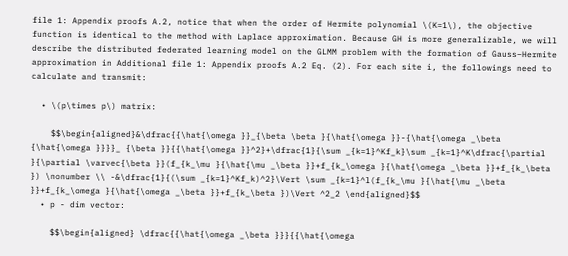file 1: Appendix proofs A.2, notice that when the order of Hermite polynomial \(K=1\), the objective function is identical to the method with Laplace approximation. Because GH is more generalizable, we will describe the distributed federated learning model on the GLMM problem with the formation of Gauss–Hermite approximation in Additional file 1: Appendix proofs A.2 Eq. (2). For each site i, the followings need to calculate and transmit:

  • \(p\times p\) matrix:

    $$\begin{aligned}&\dfrac{{\hat{\omega }}_{\beta \beta }{\hat{\omega }}-{\hat{\omega _\beta {\hat{\omega }}}}_ {\beta }}{{\hat{\omega }}^2}+\dfrac{1}{\sum _{k=1}^Kf_k}\sum _{k=1}^K\dfrac{\partial }{\partial \varvec{\beta }}(f_{k_\mu }{\hat{\mu _\beta }}+f_{k_\omega }{\hat{\omega _\beta }}+f_{k_\beta }) \nonumber \\ -&\dfrac{1}{(\sum _{k=1}^Kf_k)^2}\Vert \sum _{k=1}^l(f_{k_\mu }{\hat{\mu _\beta }}+f_{k_\omega }{\hat{\omega _\beta }}+f_{k_\beta })\Vert ^2_2 \end{aligned}$$
  • p - dim vector:

    $$\begin{aligned} \dfrac{{\hat{\omega _\beta }}}{{\hat{\omega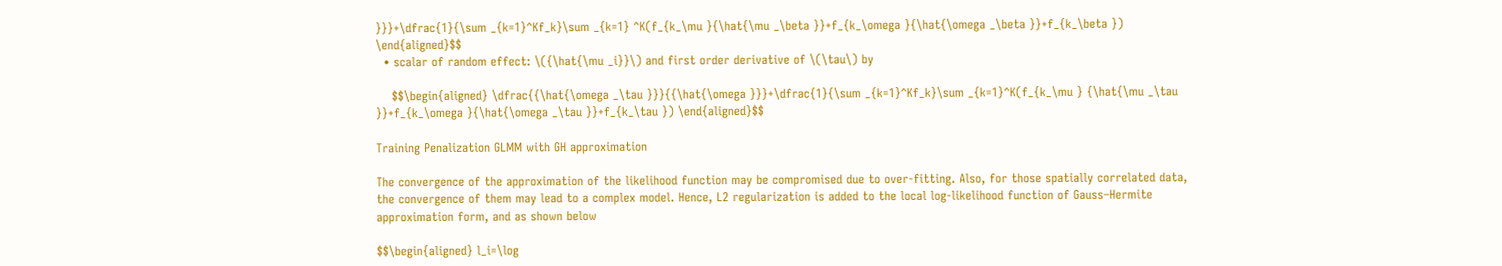}}}+\dfrac{1}{\sum _{k=1}^Kf_k}\sum _{k=1} ^K(f_{k_\mu }{\hat{\mu _\beta }}+f_{k_\omega }{\hat{\omega _\beta }}+f_{k_\beta }) \end{aligned}$$
  • scalar of random effect: \({\hat{\mu _i}}\) and first order derivative of \(\tau\) by

    $$\begin{aligned} \dfrac{{\hat{\omega _\tau }}}{{\hat{\omega }}}+\dfrac{1}{\sum _{k=1}^Kf_k}\sum _{k=1}^K(f_{k_\mu } {\hat{\mu _\tau }}+f_{k_\omega }{\hat{\omega _\tau }}+f_{k_\tau }) \end{aligned}$$

Training Penalization GLMM with GH approximation

The convergence of the approximation of the likelihood function may be compromised due to over-fitting. Also, for those spatially correlated data, the convergence of them may lead to a complex model. Hence, L2 regularization is added to the local log-likelihood function of Gauss–Hermite approximation form, and as shown below

$$\begin{aligned} l_i=\log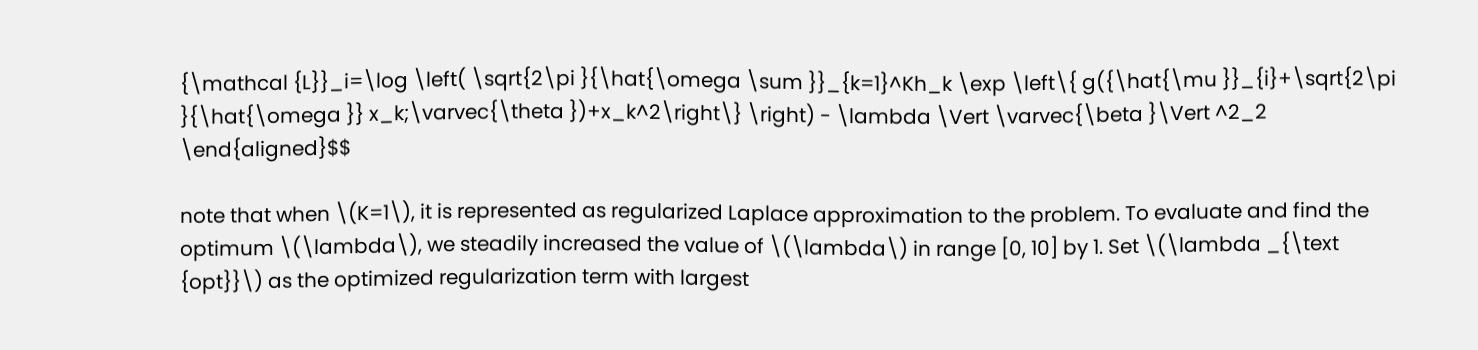{\mathcal {L}}_i=\log \left( \sqrt{2\pi }{\hat{\omega \sum }}_{k=1}^Kh_k \exp \left\{ g({\hat{\mu }}_{i}+\sqrt{2\pi }{\hat{\omega }} x_k;\varvec{\theta })+x_k^2\right\} \right) - \lambda \Vert \varvec{\beta }\Vert ^2_2 \end{aligned}$$

note that when \(K=1\), it is represented as regularized Laplace approximation to the problem. To evaluate and find the optimum \(\lambda\), we steadily increased the value of \(\lambda\) in range [0, 10] by 1. Set \(\lambda _{\text {opt}}\) as the optimized regularization term with largest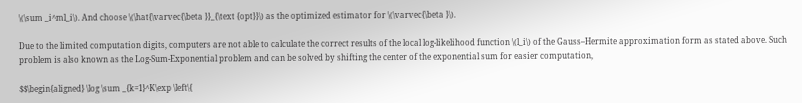\(\sum _i^ml_i\). And choose \(\hat{\varvec{\beta }}_{\text {opt}}\) as the optimized estimator for \(\varvec{\beta }\).

Due to the limited computation digits, computers are not able to calculate the correct results of the local log-likelihood function \(l_i\) of the Gauss–Hermite approximation form as stated above. Such problem is also known as the Log-Sum-Exponential problem and can be solved by shifting the center of the exponential sum for easier computation,

$$\begin{aligned} \log \sum _{k=1}^K\exp \left\{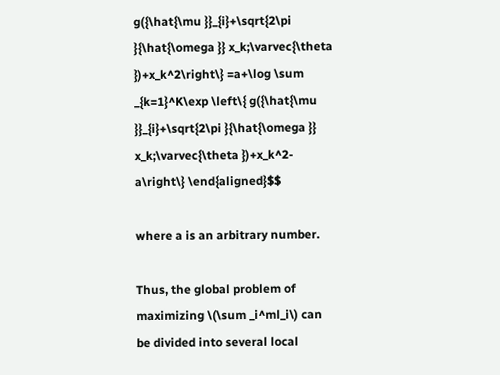g({\hat{\mu }}_{i}+\sqrt{2\pi }{\hat{\omega }} x_k;\varvec{\theta })+x_k^2\right\} =a+\log \sum _{k=1}^K\exp \left\{ g({\hat{\mu }}_{i}+\sqrt{2\pi }{\hat{\omega }} x_k;\varvec{\theta })+x_k^2-a\right\} \end{aligned}$$

where a is an arbitrary number.

Thus, the global problem of maximizing \(\sum _i^ml_i\) can be divided into several local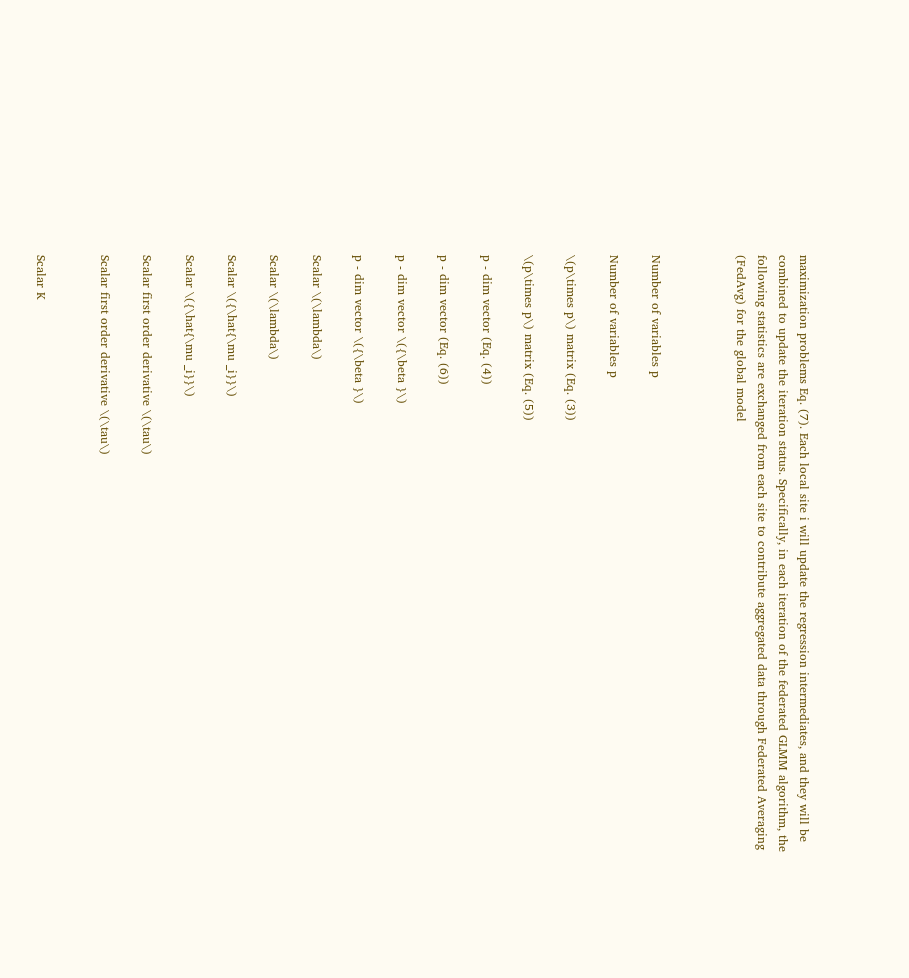maximization problems Eq. (7). Each local site i will update the regression intermediates, and they will be combined to update the iteration status. Specifically, in each iteration of the federated GLMM algorithm, the following statistics are exchanged from each site to contribute aggregated data through Federated Averaging (FedAvg) for the global model



Number of variables p

Number of variables p

\(p\times p\) matrix (Eq. (3))

\(p\times p\) matrix (Eq. (5))

p - dim vector (Eq. (4))

p - dim vector (Eq. (6))

p - dim vector \({\beta }\)

p - dim vector \({\beta }\)

Scalar \(\lambda\)

Scalar \(\lambda\)

Scalar \({\hat{\mu _i}}\)

Scalar \({\hat{\mu _i}}\)

Scalar first order derivative \(\tau\)

Scalar first order derivative \(\tau\)


Scalar K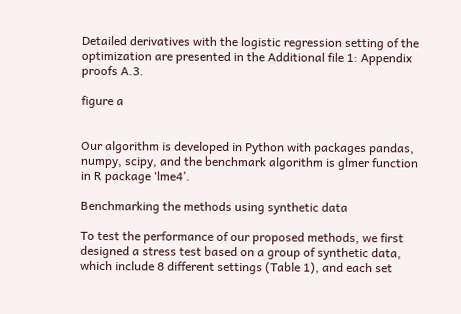Detailed derivatives with the logistic regression setting of the optimization are presented in the Additional file 1: Appendix proofs A.3.

figure a


Our algorithm is developed in Python with packages pandas, numpy, scipy, and the benchmark algorithm is glmer function in R package ‘lme4’.

Benchmarking the methods using synthetic data

To test the performance of our proposed methods, we first designed a stress test based on a group of synthetic data, which include 8 different settings (Table 1), and each set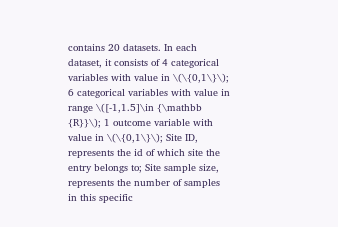contains 20 datasets. In each dataset, it consists of 4 categorical variables with value in \(\{0,1\}\); 6 categorical variables with value in range \([-1,1.5]\in {\mathbb {R}}\); 1 outcome variable with value in \(\{0,1\}\); Site ID, represents the id of which site the entry belongs to; Site sample size, represents the number of samples in this specific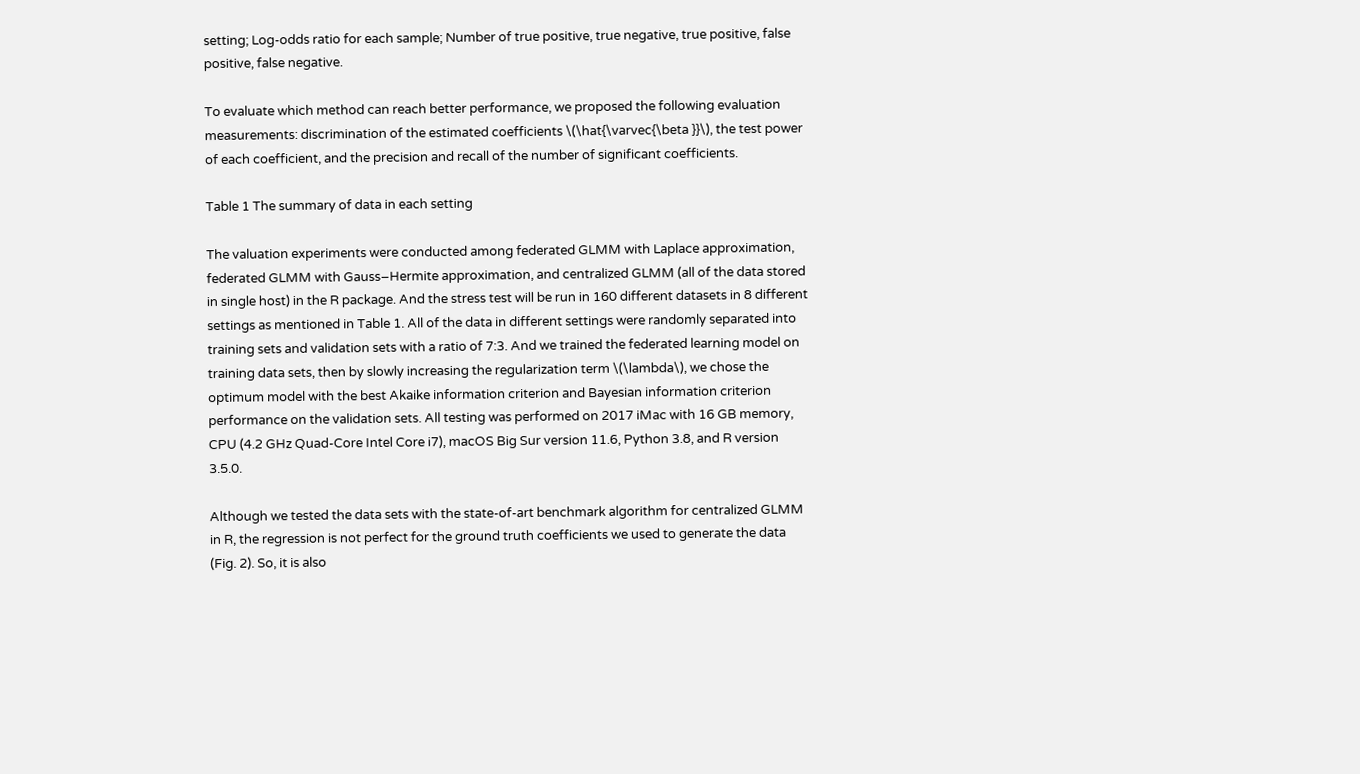setting; Log-odds ratio for each sample; Number of true positive, true negative, true positive, false positive, false negative.

To evaluate which method can reach better performance, we proposed the following evaluation measurements: discrimination of the estimated coefficients \(\hat{\varvec{\beta }}\), the test power of each coefficient, and the precision and recall of the number of significant coefficients.

Table 1 The summary of data in each setting

The valuation experiments were conducted among federated GLMM with Laplace approximation, federated GLMM with Gauss–Hermite approximation, and centralized GLMM (all of the data stored in single host) in the R package. And the stress test will be run in 160 different datasets in 8 different settings as mentioned in Table 1. All of the data in different settings were randomly separated into training sets and validation sets with a ratio of 7:3. And we trained the federated learning model on training data sets, then by slowly increasing the regularization term \(\lambda\), we chose the optimum model with the best Akaike information criterion and Bayesian information criterion performance on the validation sets. All testing was performed on 2017 iMac with 16 GB memory, CPU (4.2 GHz Quad-Core Intel Core i7), macOS Big Sur version 11.6, Python 3.8, and R version 3.5.0.

Although we tested the data sets with the state-of-art benchmark algorithm for centralized GLMM in R, the regression is not perfect for the ground truth coefficients we used to generate the data (Fig. 2). So, it is also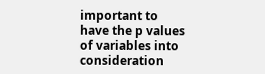important to have the p values of variables into consideration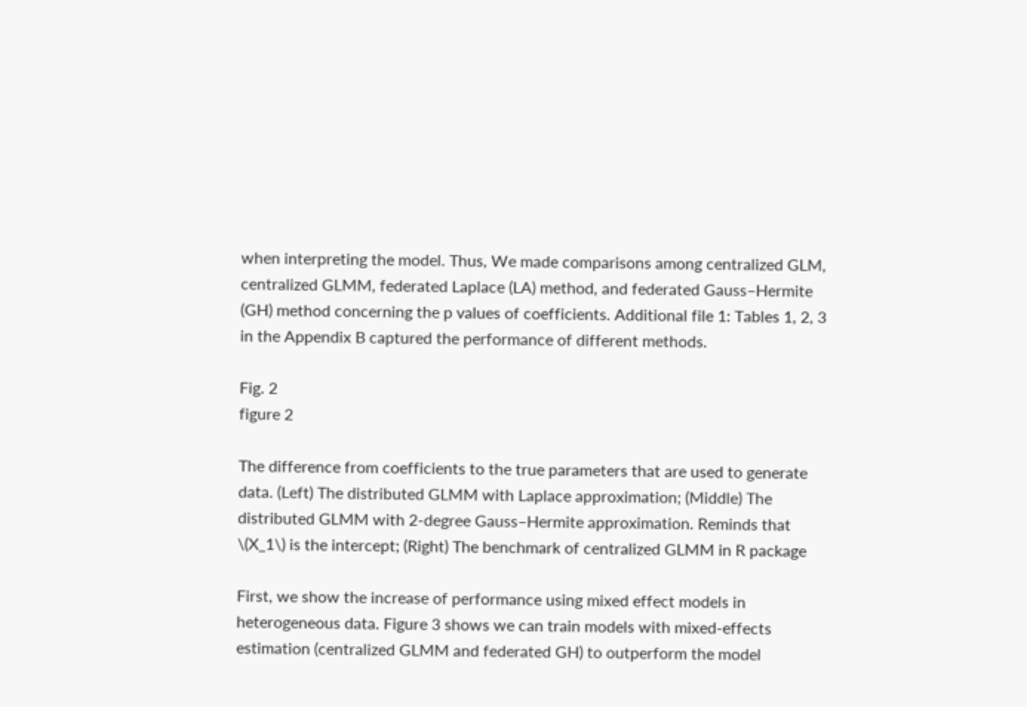when interpreting the model. Thus, We made comparisons among centralized GLM, centralized GLMM, federated Laplace (LA) method, and federated Gauss–Hermite (GH) method concerning the p values of coefficients. Additional file 1: Tables 1, 2, 3 in the Appendix B captured the performance of different methods.

Fig. 2
figure 2

The difference from coefficients to the true parameters that are used to generate data. (Left) The distributed GLMM with Laplace approximation; (Middle) The distributed GLMM with 2-degree Gauss–Hermite approximation. Reminds that \(X_1\) is the intercept; (Right) The benchmark of centralized GLMM in R package

First, we show the increase of performance using mixed effect models in heterogeneous data. Figure 3 shows we can train models with mixed-effects estimation (centralized GLMM and federated GH) to outperform the model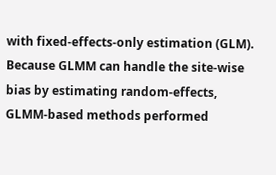with fixed-effects-only estimation (GLM). Because GLMM can handle the site-wise bias by estimating random-effects, GLMM-based methods performed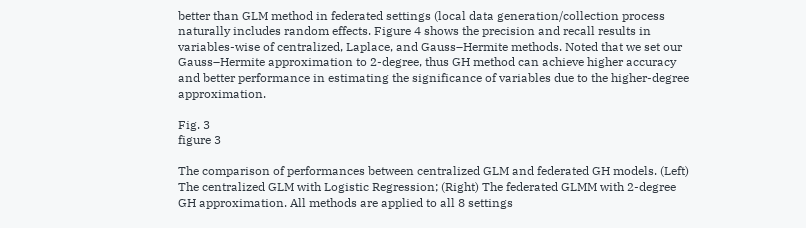better than GLM method in federated settings (local data generation/collection process naturally includes random effects. Figure 4 shows the precision and recall results in variables-wise of centralized, Laplace, and Gauss–Hermite methods. Noted that we set our Gauss–Hermite approximation to 2-degree, thus GH method can achieve higher accuracy and better performance in estimating the significance of variables due to the higher-degree approximation.

Fig. 3
figure 3

The comparison of performances between centralized GLM and federated GH models. (Left) The centralized GLM with Logistic Regression; (Right) The federated GLMM with 2-degree GH approximation. All methods are applied to all 8 settings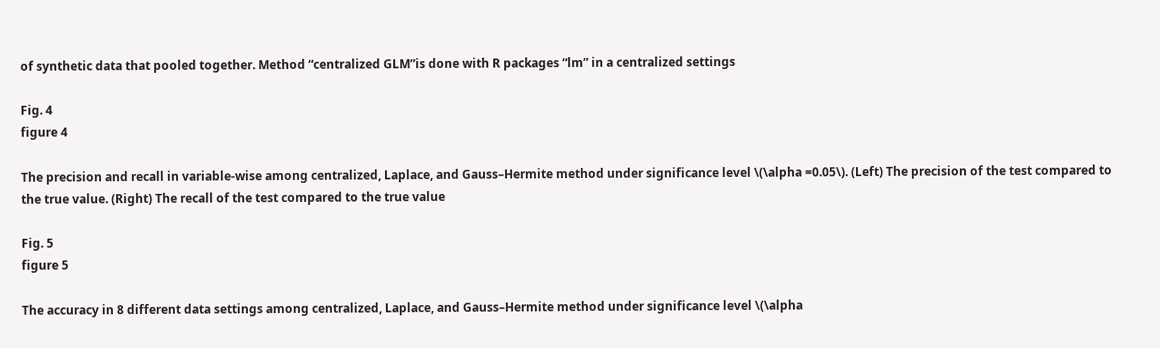of synthetic data that pooled together. Method “centralized GLM”is done with R packages “lm” in a centralized settings

Fig. 4
figure 4

The precision and recall in variable-wise among centralized, Laplace, and Gauss–Hermite method under significance level \(\alpha =0.05\). (Left) The precision of the test compared to the true value. (Right) The recall of the test compared to the true value

Fig. 5
figure 5

The accuracy in 8 different data settings among centralized, Laplace, and Gauss–Hermite method under significance level \(\alpha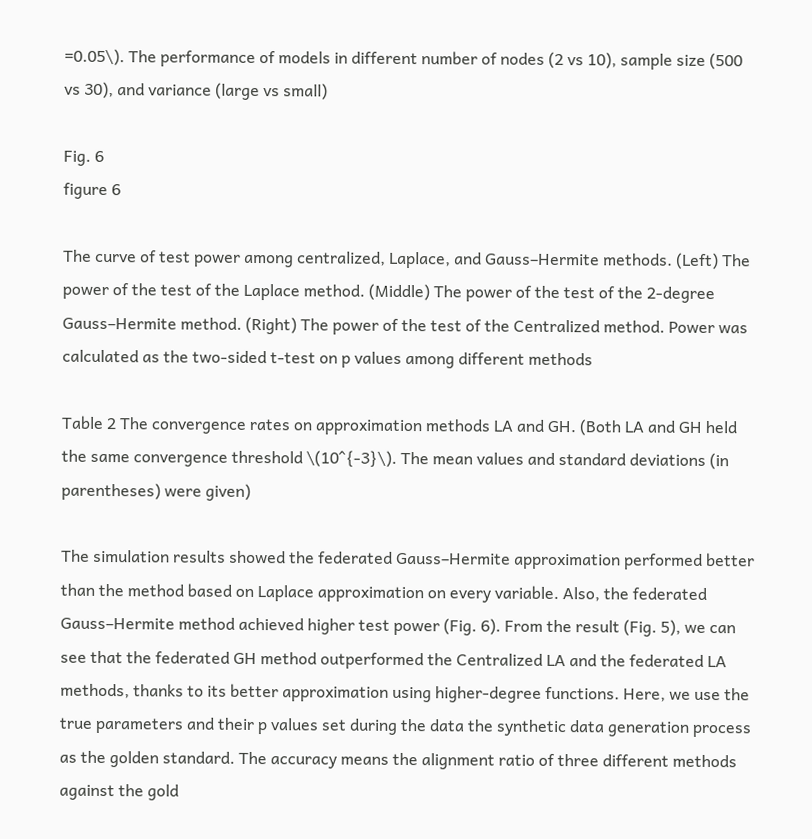=0.05\). The performance of models in different number of nodes (2 vs 10), sample size (500 vs 30), and variance (large vs small)

Fig. 6
figure 6

The curve of test power among centralized, Laplace, and Gauss–Hermite methods. (Left) The power of the test of the Laplace method. (Middle) The power of the test of the 2-degree Gauss–Hermite method. (Right) The power of the test of the Centralized method. Power was calculated as the two-sided t-test on p values among different methods

Table 2 The convergence rates on approximation methods LA and GH. (Both LA and GH held the same convergence threshold \(10^{-3}\). The mean values and standard deviations (in parentheses) were given)

The simulation results showed the federated Gauss–Hermite approximation performed better than the method based on Laplace approximation on every variable. Also, the federated Gauss–Hermite method achieved higher test power (Fig. 6). From the result (Fig. 5), we can see that the federated GH method outperformed the Centralized LA and the federated LA methods, thanks to its better approximation using higher-degree functions. Here, we use the true parameters and their p values set during the data the synthetic data generation process as the golden standard. The accuracy means the alignment ratio of three different methods against the gold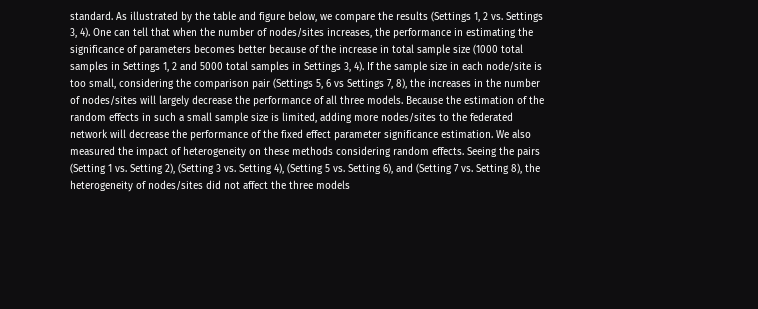standard. As illustrated by the table and figure below, we compare the results (Settings 1, 2 vs. Settings 3, 4). One can tell that when the number of nodes/sites increases, the performance in estimating the significance of parameters becomes better because of the increase in total sample size (1000 total samples in Settings 1, 2 and 5000 total samples in Settings 3, 4). If the sample size in each node/site is too small, considering the comparison pair (Settings 5, 6 vs Settings 7, 8), the increases in the number of nodes/sites will largely decrease the performance of all three models. Because the estimation of the random effects in such a small sample size is limited, adding more nodes/sites to the federated network will decrease the performance of the fixed effect parameter significance estimation. We also measured the impact of heterogeneity on these methods considering random effects. Seeing the pairs (Setting 1 vs. Setting 2), (Setting 3 vs. Setting 4), (Setting 5 vs. Setting 6), and (Setting 7 vs. Setting 8), the heterogeneity of nodes/sites did not affect the three models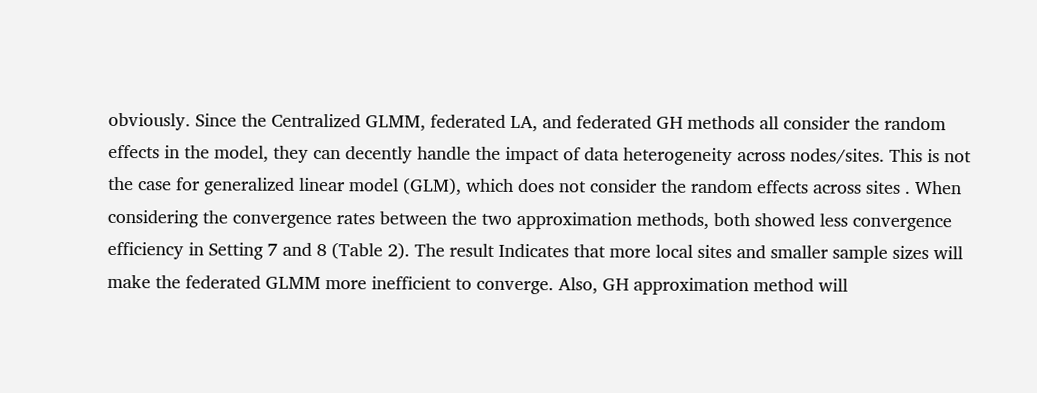obviously. Since the Centralized GLMM, federated LA, and federated GH methods all consider the random effects in the model, they can decently handle the impact of data heterogeneity across nodes/sites. This is not the case for generalized linear model (GLM), which does not consider the random effects across sites . When considering the convergence rates between the two approximation methods, both showed less convergence efficiency in Setting 7 and 8 (Table 2). The result Indicates that more local sites and smaller sample sizes will make the federated GLMM more inefficient to converge. Also, GH approximation method will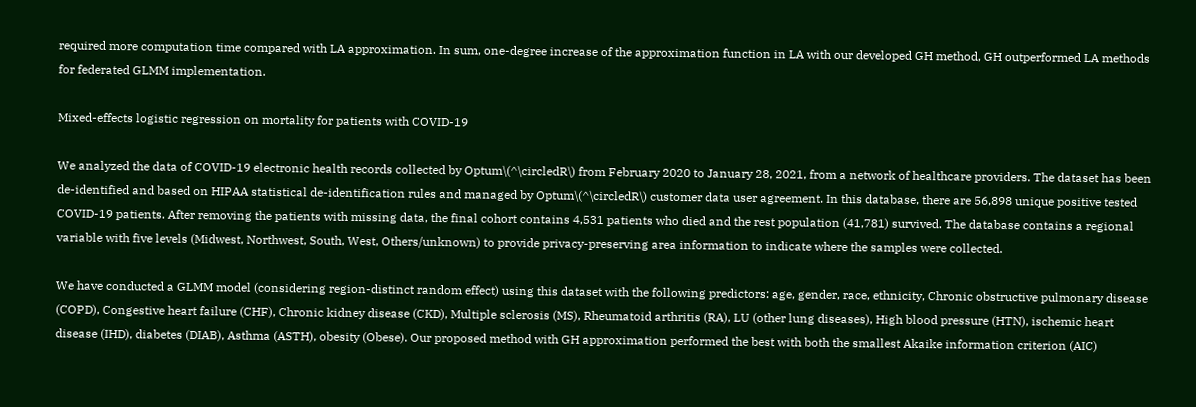required more computation time compared with LA approximation. In sum, one-degree increase of the approximation function in LA with our developed GH method, GH outperformed LA methods for federated GLMM implementation.

Mixed-effects logistic regression on mortality for patients with COVID-19

We analyzed the data of COVID-19 electronic health records collected by Optum\(^\circledR\) from February 2020 to January 28, 2021, from a network of healthcare providers. The dataset has been de-identified and based on HIPAA statistical de-identification rules and managed by Optum\(^\circledR\) customer data user agreement. In this database, there are 56,898 unique positive tested COVID-19 patients. After removing the patients with missing data, the final cohort contains 4,531 patients who died and the rest population (41,781) survived. The database contains a regional variable with five levels (Midwest, Northwest, South, West, Others/unknown) to provide privacy-preserving area information to indicate where the samples were collected.

We have conducted a GLMM model (considering region-distinct random effect) using this dataset with the following predictors: age, gender, race, ethnicity, Chronic obstructive pulmonary disease (COPD), Congestive heart failure (CHF), Chronic kidney disease (CKD), Multiple sclerosis (MS), Rheumatoid arthritis (RA), LU (other lung diseases), High blood pressure (HTN), ischemic heart disease (IHD), diabetes (DIAB), Asthma (ASTH), obesity (Obese). Our proposed method with GH approximation performed the best with both the smallest Akaike information criterion (AIC)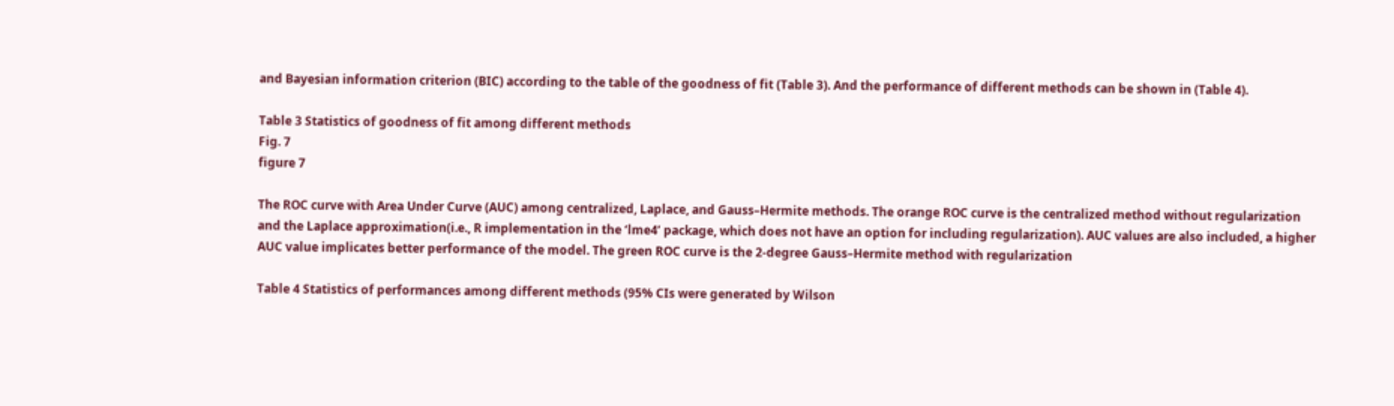and Bayesian information criterion (BIC) according to the table of the goodness of fit (Table 3). And the performance of different methods can be shown in (Table 4).

Table 3 Statistics of goodness of fit among different methods
Fig. 7
figure 7

The ROC curve with Area Under Curve (AUC) among centralized, Laplace, and Gauss–Hermite methods. The orange ROC curve is the centralized method without regularization and the Laplace approximation(i.e., R implementation in the ‘lme4’ package, which does not have an option for including regularization). AUC values are also included, a higher AUC value implicates better performance of the model. The green ROC curve is the 2-degree Gauss–Hermite method with regularization

Table 4 Statistics of performances among different methods (95% CIs were generated by Wilson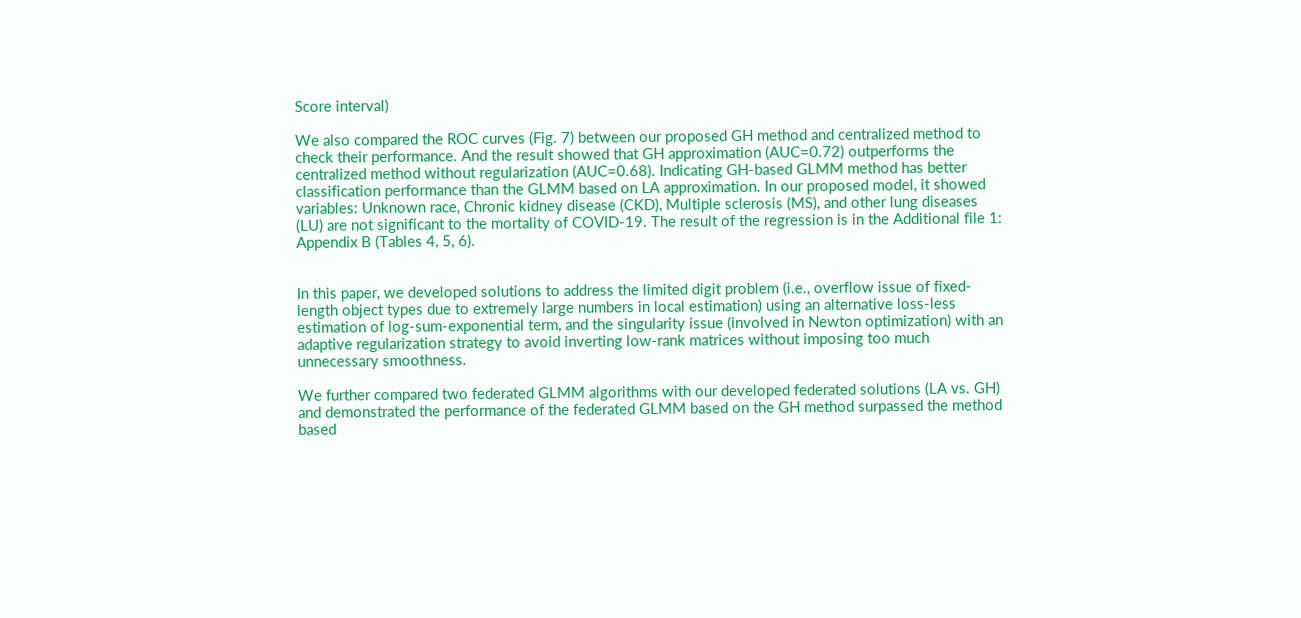Score interval)

We also compared the ROC curves (Fig. 7) between our proposed GH method and centralized method to check their performance. And the result showed that GH approximation (AUC=0.72) outperforms the centralized method without regularization (AUC=0.68). Indicating GH-based GLMM method has better classification performance than the GLMM based on LA approximation. In our proposed model, it showed variables: Unknown race, Chronic kidney disease (CKD), Multiple sclerosis (MS), and other lung diseases (LU) are not significant to the mortality of COVID-19. The result of the regression is in the Additional file 1: Appendix B (Tables 4, 5, 6).


In this paper, we developed solutions to address the limited digit problem (i.e., overflow issue of fixed-length object types due to extremely large numbers in local estimation) using an alternative loss-less estimation of log-sum-exponential term, and the singularity issue (involved in Newton optimization) with an adaptive regularization strategy to avoid inverting low-rank matrices without imposing too much unnecessary smoothness.

We further compared two federated GLMM algorithms with our developed federated solutions (LA vs. GH) and demonstrated the performance of the federated GLMM based on the GH method surpassed the method based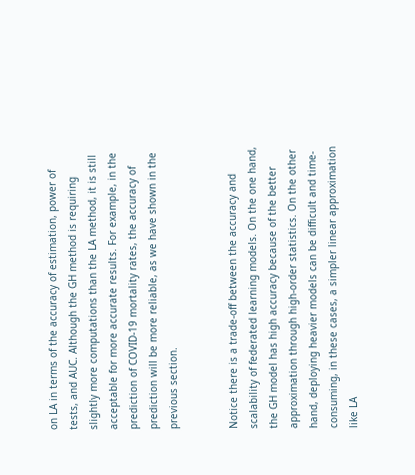on LA in terms of the accuracy of estimation, power of tests, and AUC. Although the GH method is requiring slightly more computations than the LA method, it is still acceptable for more accurate results. For example, in the prediction of COVID-19 mortality rates, the accuracy of prediction will be more reliable, as we have shown in the previous section.


Notice there is a trade-off between the accuracy and scalability of federated learning models. On the one hand, the GH model has high accuracy because of the better approximation through high-order statistics. On the other hand, deploying heavier models can be difficult and time-consuming, in these cases, a simpler linear approximation like LA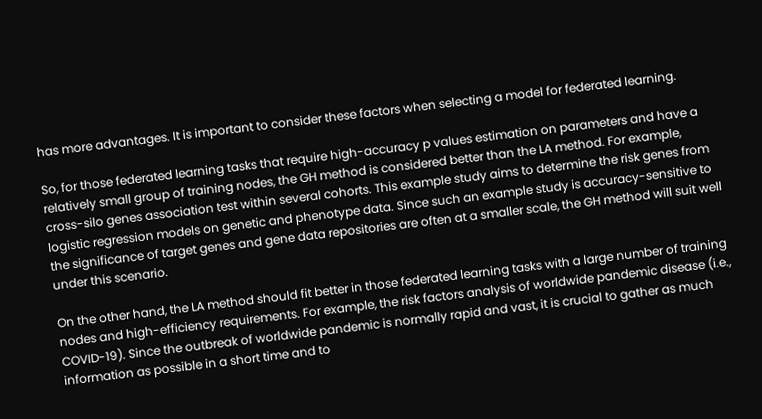has more advantages. It is important to consider these factors when selecting a model for federated learning.

So, for those federated learning tasks that require high-accuracy p values estimation on parameters and have a relatively small group of training nodes, the GH method is considered better than the LA method. For example, cross-silo genes association test within several cohorts. This example study aims to determine the risk genes from logistic regression models on genetic and phenotype data. Since such an example study is accuracy-sensitive to the significance of target genes and gene data repositories are often at a smaller scale, the GH method will suit well under this scenario.

On the other hand, the LA method should fit better in those federated learning tasks with a large number of training nodes and high-efficiency requirements. For example, the risk factors analysis of worldwide pandemic disease (i.e., COVID-19). Since the outbreak of worldwide pandemic is normally rapid and vast, it is crucial to gather as much information as possible in a short time and to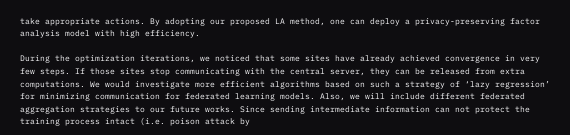take appropriate actions. By adopting our proposed LA method, one can deploy a privacy-preserving factor analysis model with high efficiency.

During the optimization iterations, we noticed that some sites have already achieved convergence in very few steps. If those sites stop communicating with the central server, they can be released from extra computations. We would investigate more efficient algorithms based on such a strategy of ‘lazy regression’ for minimizing communication for federated learning models. Also, we will include different federated aggregation strategies to our future works. Since sending intermediate information can not protect the training process intact (i.e. poison attack by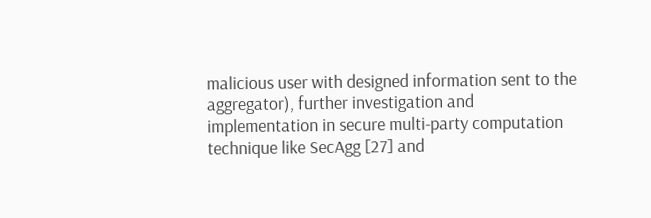malicious user with designed information sent to the aggregator), further investigation and implementation in secure multi-party computation technique like SecAgg [27] and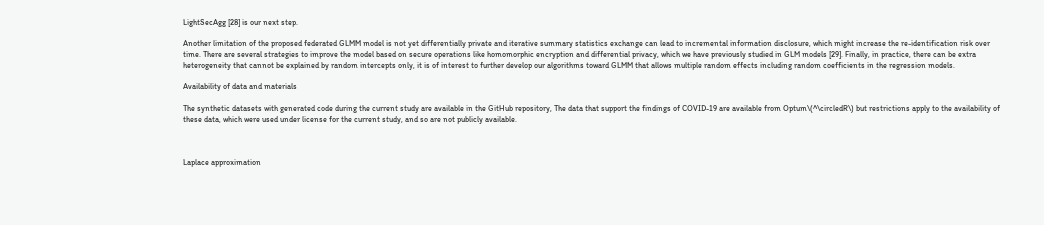LightSecAgg [28] is our next step.

Another limitation of the proposed federated GLMM model is not yet differentially private and iterative summary statistics exchange can lead to incremental information disclosure, which might increase the re-identification risk over time. There are several strategies to improve the model based on secure operations like homomorphic encryption and differential privacy, which we have previously studied in GLM models [29]. Finally, in practice, there can be extra heterogeneity that cannot be explained by random intercepts only, it is of interest to further develop our algorithms toward GLMM that allows multiple random effects including random coefficients in the regression models.

Availability of data and materials

The synthetic datasets with generated code during the current study are available in the GitHub repository, The data that support the findings of COVID-19 are available from Optum\(^\circledR\) but restrictions apply to the availability of these data, which were used under license for the current study, and so are not publicly available.



Laplace approximation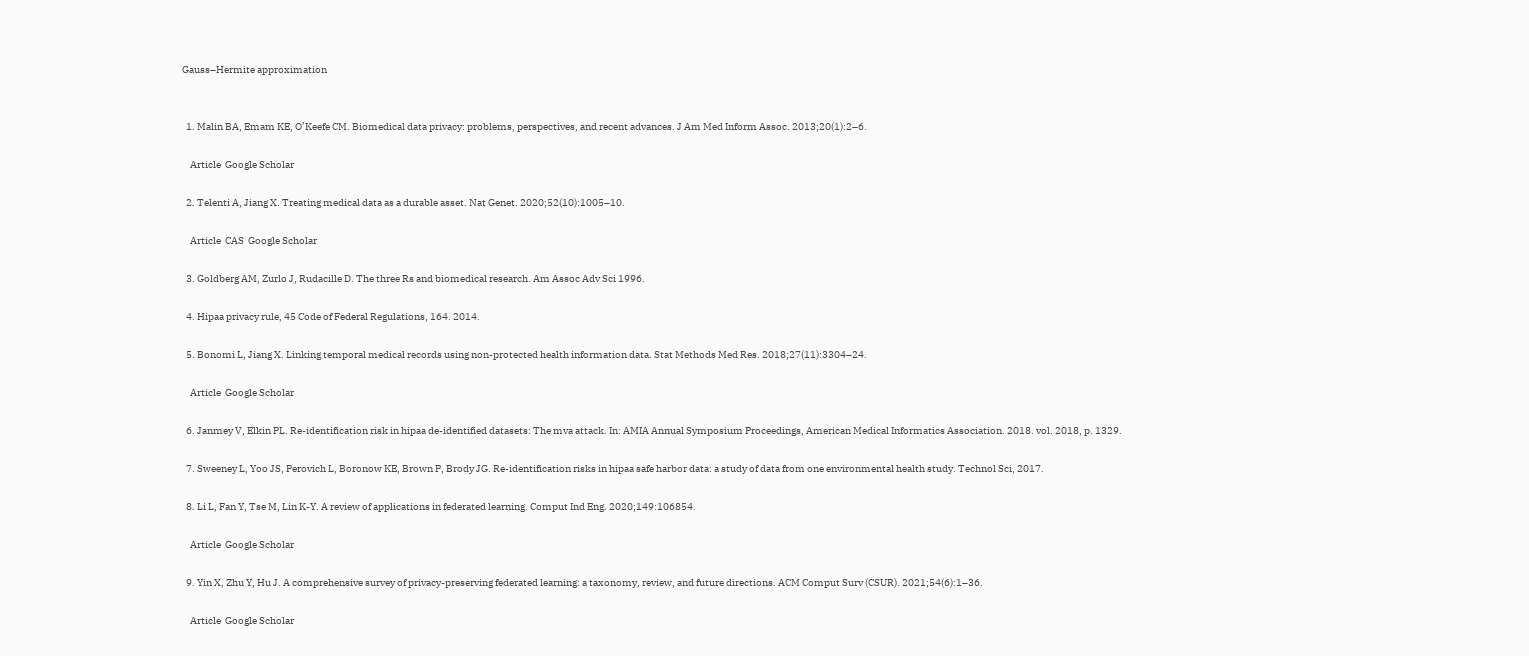Gauss–Hermite approximation


  1. Malin BA, Emam KE, O’Keefe CM. Biomedical data privacy: problems, perspectives, and recent advances. J Am Med Inform Assoc. 2013;20(1):2–6.

    Article  Google Scholar

  2. Telenti A, Jiang X. Treating medical data as a durable asset. Nat Genet. 2020;52(10):1005–10.

    Article  CAS  Google Scholar

  3. Goldberg AM, Zurlo J, Rudacille D. The three Rs and biomedical research. Am Assoc Adv Sci 1996.

  4. Hipaa privacy rule, 45 Code of Federal Regulations, 164. 2014.

  5. Bonomi L, Jiang X. Linking temporal medical records using non-protected health information data. Stat Methods Med Res. 2018;27(11):3304–24.

    Article  Google Scholar

  6. Janmey V, Elkin PL. Re-identification risk in hipaa de-identified datasets: The mva attack. In: AMIA Annual Symposium Proceedings, American Medical Informatics Association. 2018. vol. 2018, p. 1329.

  7. Sweeney L, Yoo JS, Perovich L, Boronow KE, Brown P, Brody JG. Re-identification risks in hipaa safe harbor data: a study of data from one environmental health study. Technol Sci, 2017.

  8. Li L, Fan Y, Tse M, Lin K-Y. A review of applications in federated learning. Comput Ind Eng. 2020;149:106854.

    Article  Google Scholar

  9. Yin X, Zhu Y, Hu J. A comprehensive survey of privacy-preserving federated learning: a taxonomy, review, and future directions. ACM Comput Surv (CSUR). 2021;54(6):1–36.

    Article  Google Scholar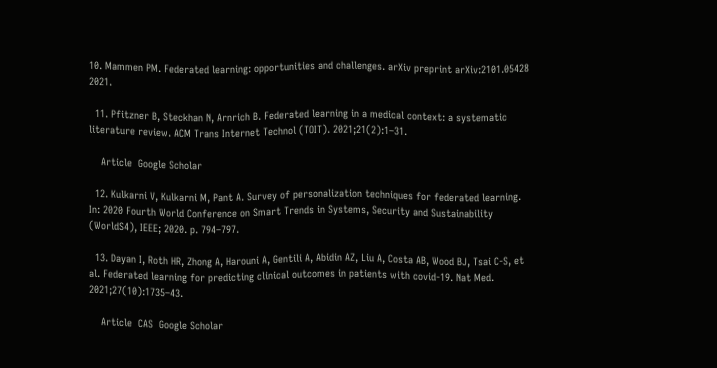10. Mammen PM. Federated learning: opportunities and challenges. arXiv preprint arXiv:2101.05428 2021.

  11. Pfitzner B, Steckhan N, Arnrich B. Federated learning in a medical context: a systematic literature review. ACM Trans Internet Technol (TOIT). 2021;21(2):1–31.

    Article  Google Scholar

  12. Kulkarni V, Kulkarni M, Pant A. Survey of personalization techniques for federated learning. In: 2020 Fourth World Conference on Smart Trends in Systems, Security and Sustainability (WorldS4), IEEE; 2020. p. 794–797.

  13. Dayan I, Roth HR, Zhong A, Harouni A, Gentili A, Abidin AZ, Liu A, Costa AB, Wood BJ, Tsai C-S, et al. Federated learning for predicting clinical outcomes in patients with covid-19. Nat Med. 2021;27(10):1735–43.

    Article  CAS  Google Scholar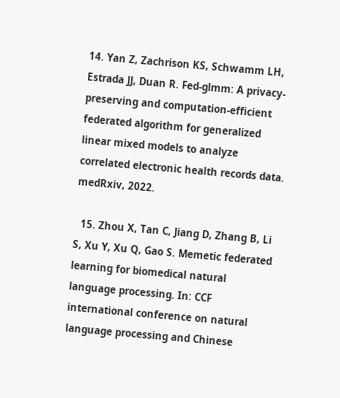14. Yan Z, Zachrison KS, Schwamm LH, Estrada JJ, Duan R. Fed-glmm: A privacy-preserving and computation-efficient federated algorithm for generalized linear mixed models to analyze correlated electronic health records data. medRxiv, 2022.

  15. Zhou X, Tan C, Jiang D, Zhang B, Li S, Xu Y, Xu Q, Gao S. Memetic federated learning for biomedical natural language processing. In: CCF international conference on natural language processing and Chinese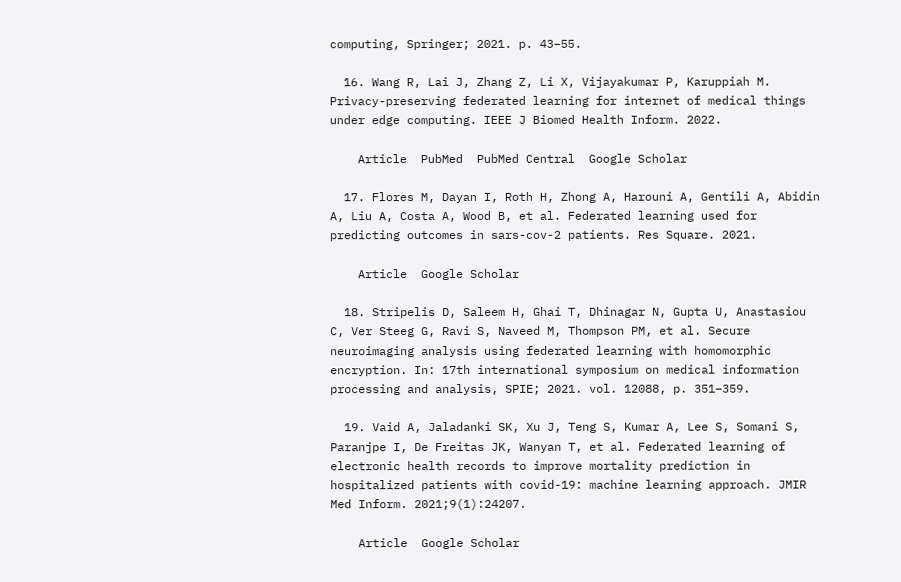computing, Springer; 2021. p. 43–55.

  16. Wang R, Lai J, Zhang Z, Li X, Vijayakumar P, Karuppiah M. Privacy-preserving federated learning for internet of medical things under edge computing. IEEE J Biomed Health Inform. 2022.

    Article  PubMed  PubMed Central  Google Scholar

  17. Flores M, Dayan I, Roth H, Zhong A, Harouni A, Gentili A, Abidin A, Liu A, Costa A, Wood B, et al. Federated learning used for predicting outcomes in sars-cov-2 patients. Res Square. 2021.

    Article  Google Scholar

  18. Stripelis D, Saleem H, Ghai T, Dhinagar N, Gupta U, Anastasiou C, Ver Steeg G, Ravi S, Naveed M, Thompson PM, et al. Secure neuroimaging analysis using federated learning with homomorphic encryption. In: 17th international symposium on medical information processing and analysis, SPIE; 2021. vol. 12088, p. 351–359.

  19. Vaid A, Jaladanki SK, Xu J, Teng S, Kumar A, Lee S, Somani S, Paranjpe I, De Freitas JK, Wanyan T, et al. Federated learning of electronic health records to improve mortality prediction in hospitalized patients with covid-19: machine learning approach. JMIR Med Inform. 2021;9(1):24207.

    Article  Google Scholar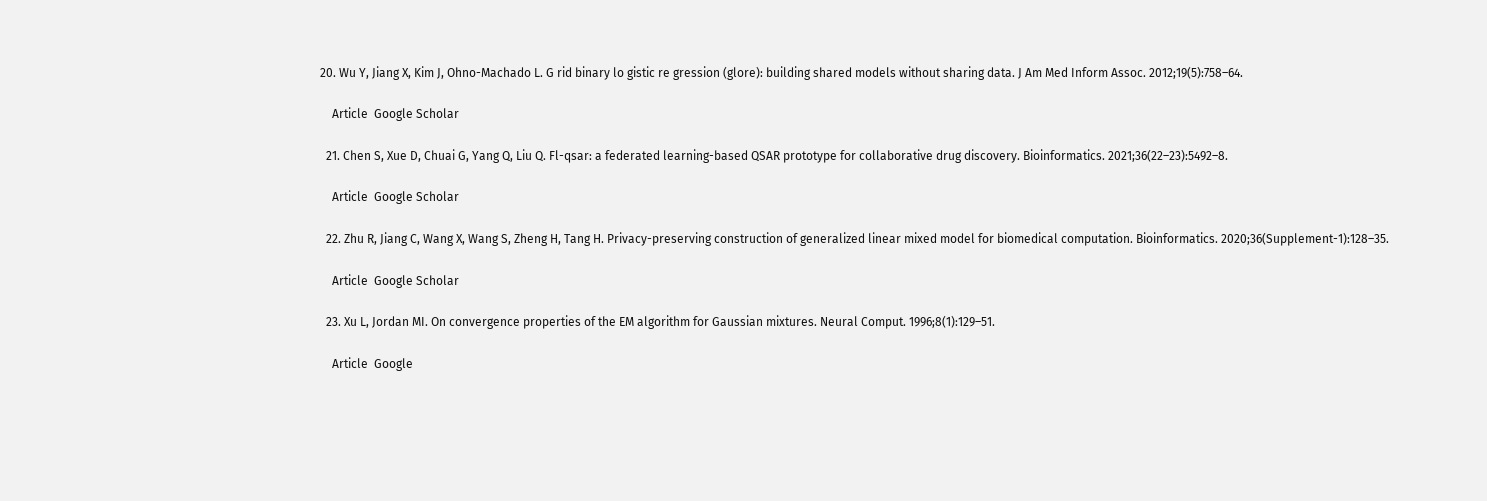20. Wu Y, Jiang X, Kim J, Ohno-Machado L. G rid binary lo gistic re gression (glore): building shared models without sharing data. J Am Med Inform Assoc. 2012;19(5):758–64.

    Article  Google Scholar

  21. Chen S, Xue D, Chuai G, Yang Q, Liu Q. Fl-qsar: a federated learning-based QSAR prototype for collaborative drug discovery. Bioinformatics. 2021;36(22–23):5492–8.

    Article  Google Scholar

  22. Zhu R, Jiang C, Wang X, Wang S, Zheng H, Tang H. Privacy-preserving construction of generalized linear mixed model for biomedical computation. Bioinformatics. 2020;36(Supplement-1):128–35.

    Article  Google Scholar

  23. Xu L, Jordan MI. On convergence properties of the EM algorithm for Gaussian mixtures. Neural Comput. 1996;8(1):129–51.

    Article  Google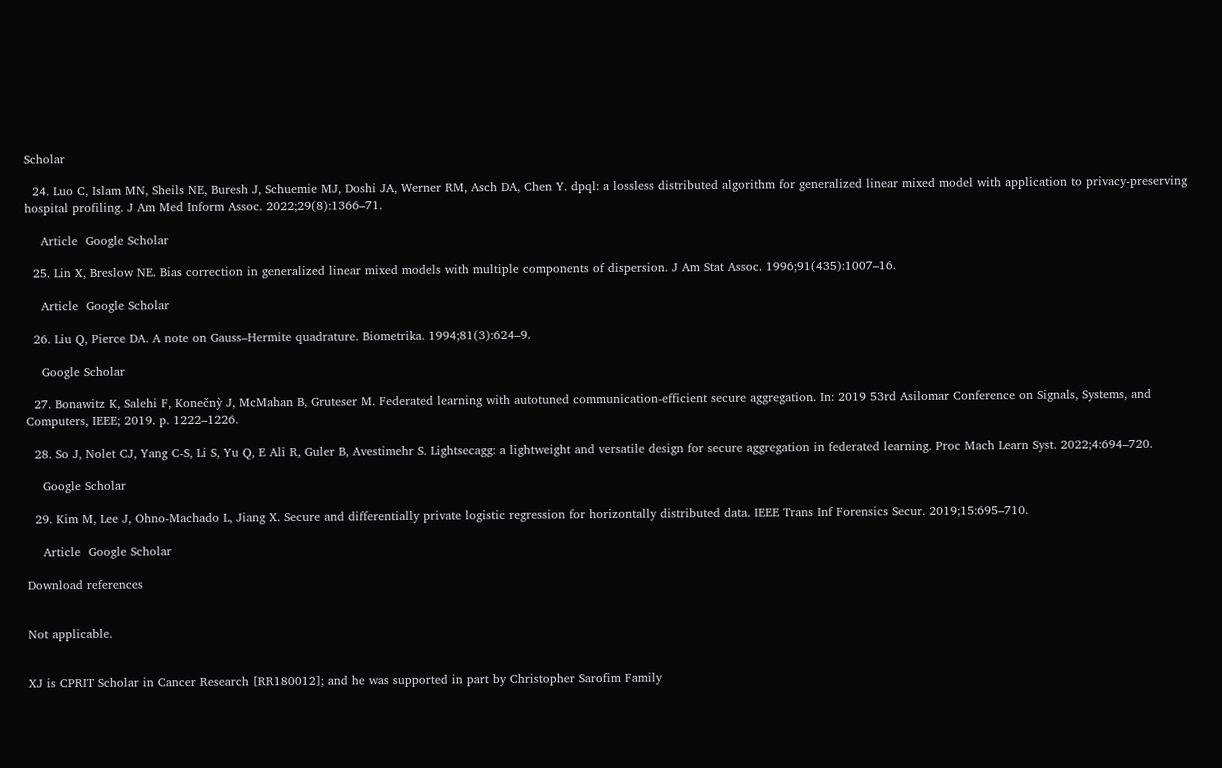Scholar

  24. Luo C, Islam MN, Sheils NE, Buresh J, Schuemie MJ, Doshi JA, Werner RM, Asch DA, Chen Y. dpql: a lossless distributed algorithm for generalized linear mixed model with application to privacy-preserving hospital profiling. J Am Med Inform Assoc. 2022;29(8):1366–71.

    Article  Google Scholar

  25. Lin X, Breslow NE. Bias correction in generalized linear mixed models with multiple components of dispersion. J Am Stat Assoc. 1996;91(435):1007–16.

    Article  Google Scholar

  26. Liu Q, Pierce DA. A note on Gauss–Hermite quadrature. Biometrika. 1994;81(3):624–9.

    Google Scholar

  27. Bonawitz K, Salehi F, Konečnỳ J, McMahan B, Gruteser M. Federated learning with autotuned communication-efficient secure aggregation. In: 2019 53rd Asilomar Conference on Signals, Systems, and Computers, IEEE; 2019. p. 1222–1226.

  28. So J, Nolet CJ, Yang C-S, Li S, Yu Q, E Ali R, Guler B, Avestimehr S. Lightsecagg: a lightweight and versatile design for secure aggregation in federated learning. Proc Mach Learn Syst. 2022;4:694–720.

    Google Scholar

  29. Kim M, Lee J, Ohno-Machado L, Jiang X. Secure and differentially private logistic regression for horizontally distributed data. IEEE Trans Inf Forensics Secur. 2019;15:695–710.

    Article  Google Scholar

Download references


Not applicable.


XJ is CPRIT Scholar in Cancer Research [RR180012]; and he was supported in part by Christopher Sarofim Family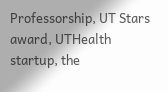Professorship, UT Stars award, UTHealth startup, the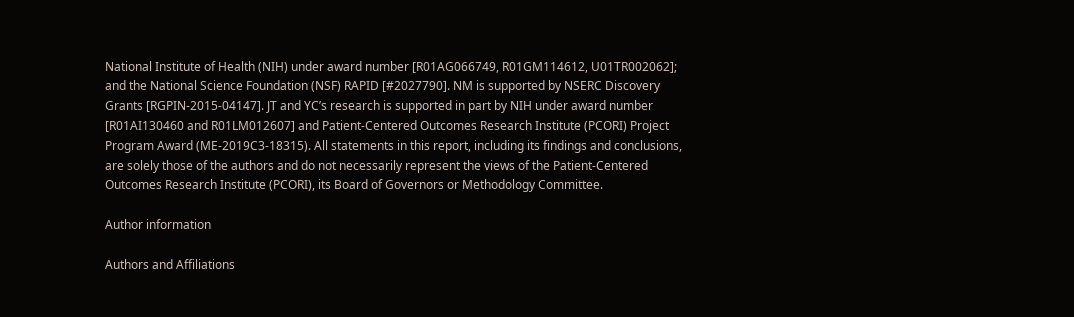National Institute of Health (NIH) under award number [R01AG066749, R01GM114612, U01TR002062]; and the National Science Foundation (NSF) RAPID [#2027790]. NM is supported by NSERC Discovery Grants [RGPIN-2015-04147]. JT and YC’s research is supported in part by NIH under award number [R01AI130460 and R01LM012607] and Patient-Centered Outcomes Research Institute (PCORI) Project Program Award (ME-2019C3-18315). All statements in this report, including its findings and conclusions, are solely those of the authors and do not necessarily represent the views of the Patient-Centered Outcomes Research Institute (PCORI), its Board of Governors or Methodology Committee.

Author information

Authors and Affiliations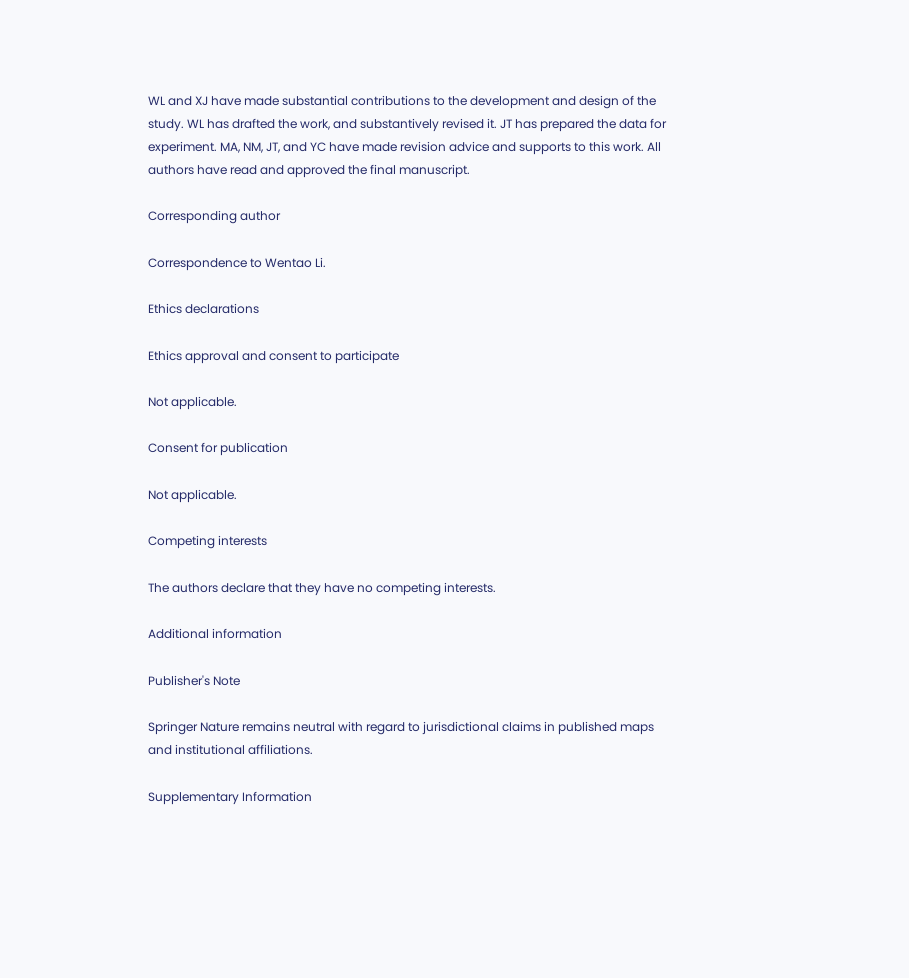WL and XJ have made substantial contributions to the development and design of the study. WL has drafted the work, and substantively revised it. JT has prepared the data for experiment. MA, NM, JT, and YC have made revision advice and supports to this work. All authors have read and approved the final manuscript.

Corresponding author

Correspondence to Wentao Li.

Ethics declarations

Ethics approval and consent to participate

Not applicable.

Consent for publication

Not applicable.

Competing interests

The authors declare that they have no competing interests.

Additional information

Publisher's Note

Springer Nature remains neutral with regard to jurisdictional claims in published maps and institutional affiliations.

Supplementary Information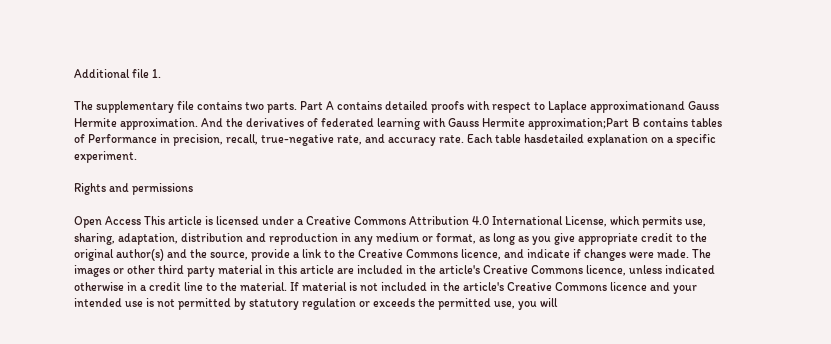Additional file 1.

The supplementary file contains two parts. Part A contains detailed proofs with respect to Laplace approximationand Gauss Hermite approximation. And the derivatives of federated learning with Gauss Hermite approximation;Part B contains tables of Performance in precision, recall, true-negative rate, and accuracy rate. Each table hasdetailed explanation on a specific experiment.

Rights and permissions

Open Access This article is licensed under a Creative Commons Attribution 4.0 International License, which permits use, sharing, adaptation, distribution and reproduction in any medium or format, as long as you give appropriate credit to the original author(s) and the source, provide a link to the Creative Commons licence, and indicate if changes were made. The images or other third party material in this article are included in the article's Creative Commons licence, unless indicated otherwise in a credit line to the material. If material is not included in the article's Creative Commons licence and your intended use is not permitted by statutory regulation or exceeds the permitted use, you will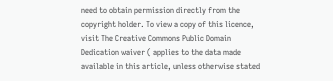need to obtain permission directly from the copyright holder. To view a copy of this licence, visit The Creative Commons Public Domain Dedication waiver ( applies to the data made available in this article, unless otherwise stated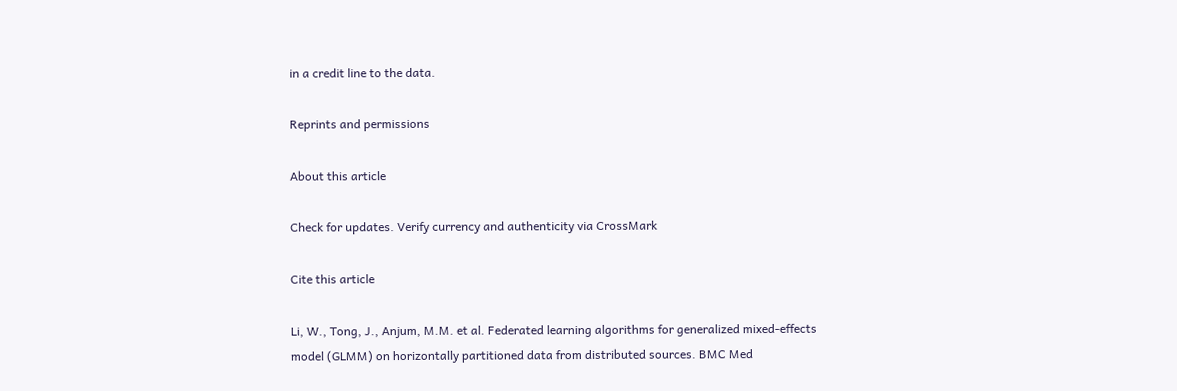in a credit line to the data.

Reprints and permissions

About this article

Check for updates. Verify currency and authenticity via CrossMark

Cite this article

Li, W., Tong, J., Anjum, M.M. et al. Federated learning algorithms for generalized mixed-effects model (GLMM) on horizontally partitioned data from distributed sources. BMC Med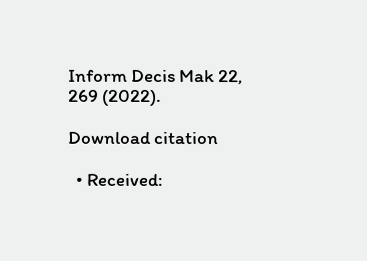Inform Decis Mak 22, 269 (2022).

Download citation

  • Received: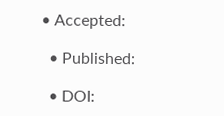• Accepted:

  • Published:

  • DOI: